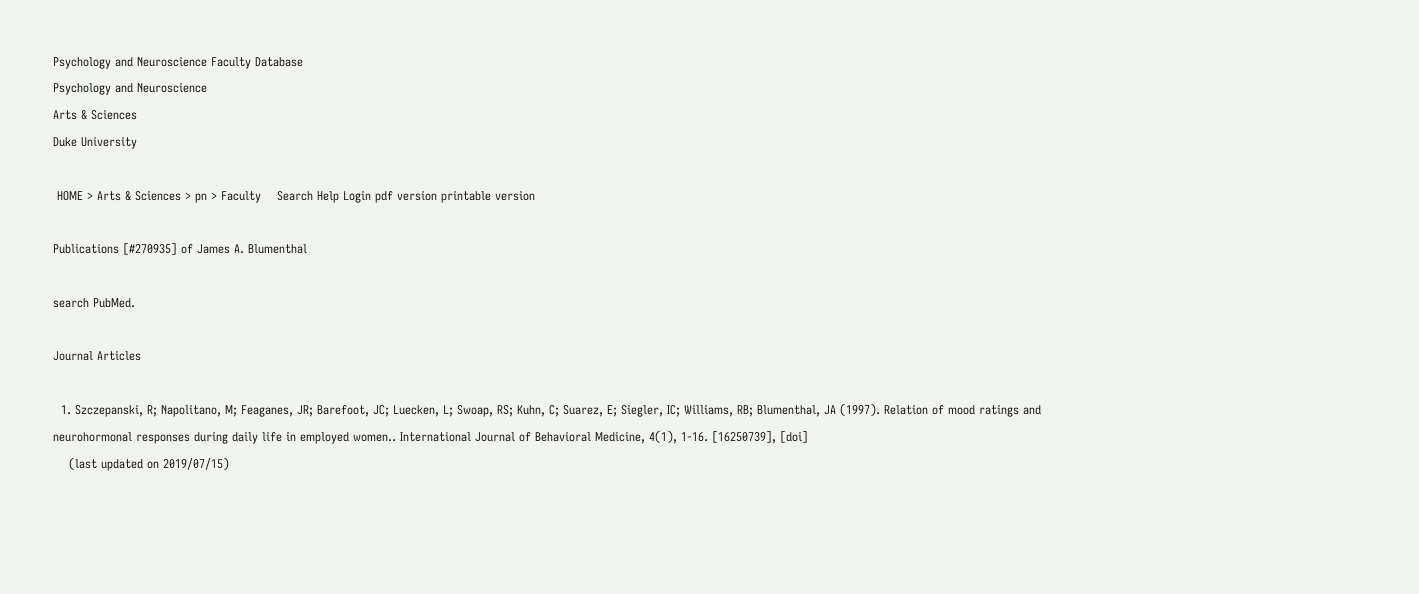Psychology and Neuroscience Faculty Database
Psychology and Neuroscience
Arts & Sciences
Duke University

 HOME > Arts & Sciences > pn > Faculty    Search Help Login pdf version printable version

Publications [#270935] of James A. Blumenthal

search PubMed.

Journal Articles

  1. Szczepanski, R; Napolitano, M; Feaganes, JR; Barefoot, JC; Luecken, L; Swoap, RS; Kuhn, C; Suarez, E; Siegler, IC; Williams, RB; Blumenthal, JA (1997). Relation of mood ratings and neurohormonal responses during daily life in employed women.. International Journal of Behavioral Medicine, 4(1), 1-16. [16250739], [doi]
    (last updated on 2019/07/15)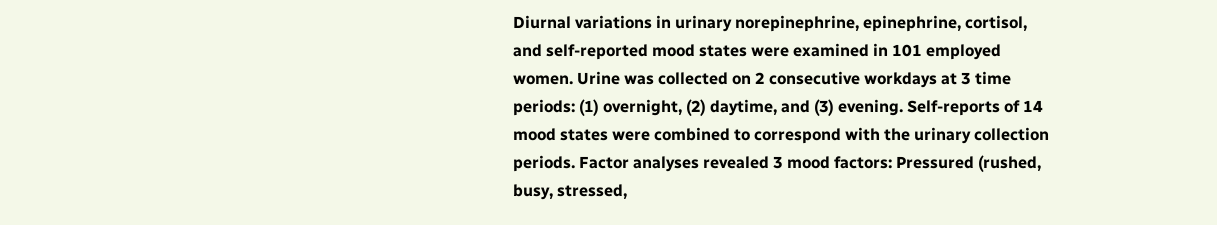Diurnal variations in urinary norepinephrine, epinephrine, cortisol, and self-reported mood states were examined in 101 employed women. Urine was collected on 2 consecutive workdays at 3 time periods: (1) overnight, (2) daytime, and (3) evening. Self-reports of 14 mood states were combined to correspond with the urinary collection periods. Factor analyses revealed 3 mood factors: Pressured (rushed, busy, stressed,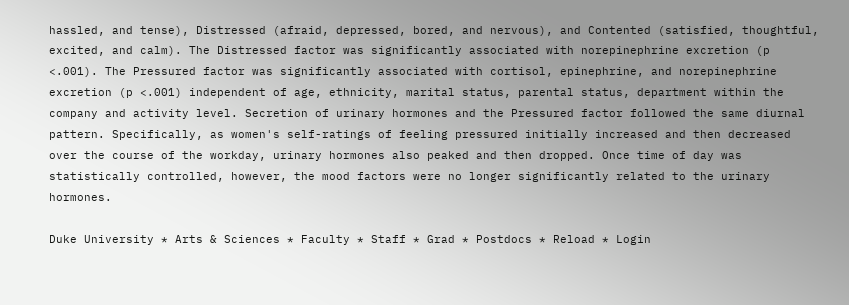hassled, and tense), Distressed (afraid, depressed, bored, and nervous), and Contented (satisfied, thoughtful, excited, and calm). The Distressed factor was significantly associated with norepinephrine excretion (p <.001). The Pressured factor was significantly associated with cortisol, epinephrine, and norepinephrine excretion (p <.001) independent of age, ethnicity, marital status, parental status, department within the company and activity level. Secretion of urinary hormones and the Pressured factor followed the same diurnal pattern. Specifically, as women's self-ratings of feeling pressured initially increased and then decreased over the course of the workday, urinary hormones also peaked and then dropped. Once time of day was statistically controlled, however, the mood factors were no longer significantly related to the urinary hormones.

Duke University * Arts & Sciences * Faculty * Staff * Grad * Postdocs * Reload * Login